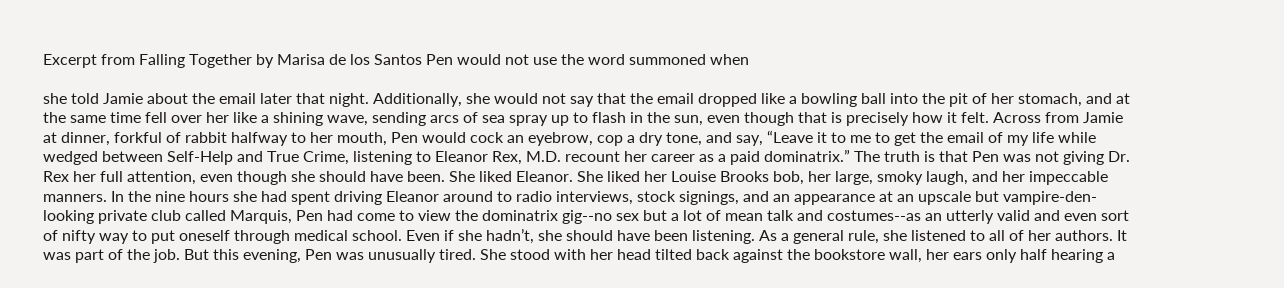Excerpt from Falling Together by Marisa de los Santos Pen would not use the word summoned when

she told Jamie about the email later that night. Additionally, she would not say that the email dropped like a bowling ball into the pit of her stomach, and at the same time fell over her like a shining wave, sending arcs of sea spray up to flash in the sun, even though that is precisely how it felt. Across from Jamie at dinner, forkful of rabbit halfway to her mouth, Pen would cock an eyebrow, cop a dry tone, and say, “Leave it to me to get the email of my life while wedged between Self-Help and True Crime, listening to Eleanor Rex, M.D. recount her career as a paid dominatrix.” The truth is that Pen was not giving Dr. Rex her full attention, even though she should have been. She liked Eleanor. She liked her Louise Brooks bob, her large, smoky laugh, and her impeccable manners. In the nine hours she had spent driving Eleanor around to radio interviews, stock signings, and an appearance at an upscale but vampire-den-looking private club called Marquis, Pen had come to view the dominatrix gig--no sex but a lot of mean talk and costumes--as an utterly valid and even sort of nifty way to put oneself through medical school. Even if she hadn’t, she should have been listening. As a general rule, she listened to all of her authors. It was part of the job. But this evening, Pen was unusually tired. She stood with her head tilted back against the bookstore wall, her ears only half hearing a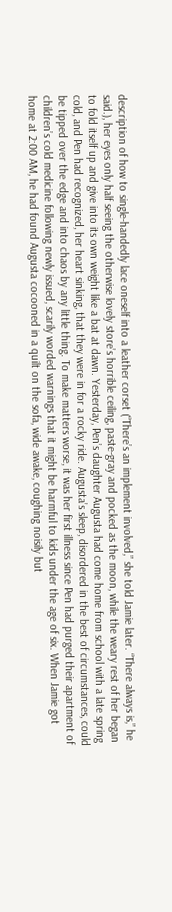description of how to single-handedly lace oneself into a leather corset (“There’s an implement involved,” she told Jamie later. “There always is,” he said.), her eyes only half seeing the otherwise lovely store’s horrible ceiling, paste-gray and pocked as the moon, while the weary rest of her began to fold itself up and give into its own weight like a bat at dawn. Yesterday, Pen’s daughter Augusta had come home from school with a late spring cold, and Pen had recognized, her heart sinking, that they were in for a rocky ride. Augusta’s sleep, disordered in the best of circumstances, could be tipped over the edge and into chaos by any little thing. To make matters worse, it was her first illness since Pen had purged their apartment of children’s cold medicine following newly issued, scarily worded warnings that it might be harmful to kids under the age of six. When Jamie got home at 2:00 AM, he had found Augusta cocooned in a quilt on the sofa, wide awake, coughing noisily but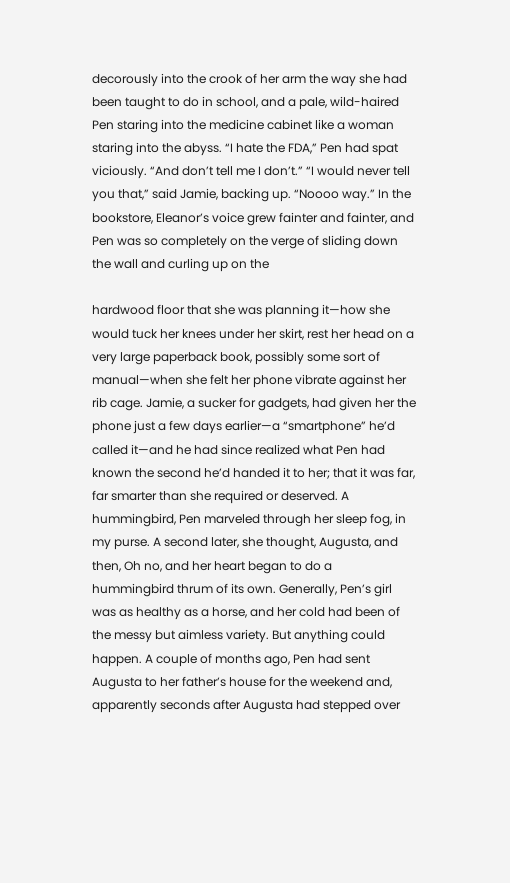decorously into the crook of her arm the way she had been taught to do in school, and a pale, wild-haired Pen staring into the medicine cabinet like a woman staring into the abyss. “I hate the FDA,” Pen had spat viciously. “And don’t tell me I don’t.” “I would never tell you that,” said Jamie, backing up. “Noooo way.” In the bookstore, Eleanor’s voice grew fainter and fainter, and Pen was so completely on the verge of sliding down the wall and curling up on the

hardwood floor that she was planning it—how she would tuck her knees under her skirt, rest her head on a very large paperback book, possibly some sort of manual—when she felt her phone vibrate against her rib cage. Jamie, a sucker for gadgets, had given her the phone just a few days earlier—a “smartphone” he’d called it—and he had since realized what Pen had known the second he’d handed it to her; that it was far, far smarter than she required or deserved. A hummingbird, Pen marveled through her sleep fog, in my purse. A second later, she thought, Augusta, and then, Oh no, and her heart began to do a hummingbird thrum of its own. Generally, Pen’s girl was as healthy as a horse, and her cold had been of the messy but aimless variety. But anything could happen. A couple of months ago, Pen had sent Augusta to her father’s house for the weekend and, apparently seconds after Augusta had stepped over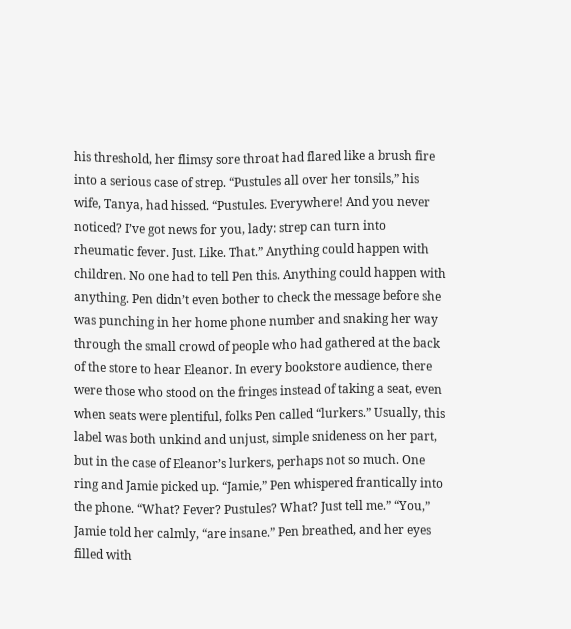his threshold, her flimsy sore throat had flared like a brush fire into a serious case of strep. “Pustules all over her tonsils,” his wife, Tanya, had hissed. “Pustules. Everywhere! And you never noticed? I’ve got news for you, lady: strep can turn into rheumatic fever. Just. Like. That.” Anything could happen with children. No one had to tell Pen this. Anything could happen with anything. Pen didn’t even bother to check the message before she was punching in her home phone number and snaking her way through the small crowd of people who had gathered at the back of the store to hear Eleanor. In every bookstore audience, there were those who stood on the fringes instead of taking a seat, even when seats were plentiful, folks Pen called “lurkers.” Usually, this label was both unkind and unjust, simple snideness on her part, but in the case of Eleanor’s lurkers, perhaps not so much. One ring and Jamie picked up. “Jamie,” Pen whispered frantically into the phone. “What? Fever? Pustules? What? Just tell me.” “You,” Jamie told her calmly, “are insane.” Pen breathed, and her eyes filled with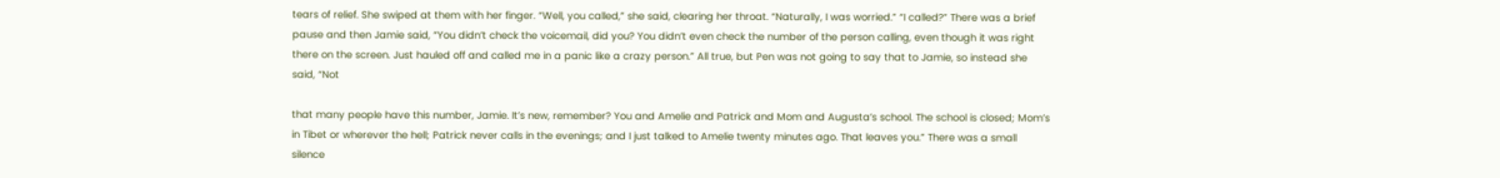tears of relief. She swiped at them with her finger. “Well, you called,” she said, clearing her throat. “Naturally, I was worried.” “I called?” There was a brief pause and then Jamie said, “You didn’t check the voicemail, did you? You didn’t even check the number of the person calling, even though it was right there on the screen. Just hauled off and called me in a panic like a crazy person.” All true, but Pen was not going to say that to Jamie, so instead she said, “Not

that many people have this number, Jamie. It’s new, remember? You and Amelie and Patrick and Mom and Augusta’s school. The school is closed; Mom’s in Tibet or wherever the hell; Patrick never calls in the evenings; and I just talked to Amelie twenty minutes ago. That leaves you.” There was a small silence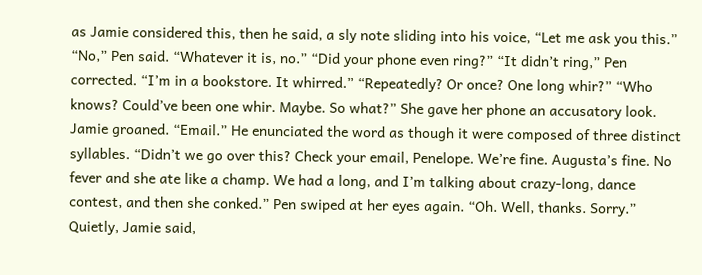as Jamie considered this, then he said, a sly note sliding into his voice, “Let me ask you this.” “No,” Pen said. “Whatever it is, no.” “Did your phone even ring?” “It didn’t ring,” Pen corrected. “I’m in a bookstore. It whirred.” “Repeatedly? Or once? One long whir?” “Who knows? Could’ve been one whir. Maybe. So what?” She gave her phone an accusatory look. Jamie groaned. “Email.” He enunciated the word as though it were composed of three distinct syllables. “Didn’t we go over this? Check your email, Penelope. We’re fine. Augusta’s fine. No fever and she ate like a champ. We had a long, and I’m talking about crazy-long, dance contest, and then she conked.” Pen swiped at her eyes again. “Oh. Well, thanks. Sorry.” Quietly, Jamie said,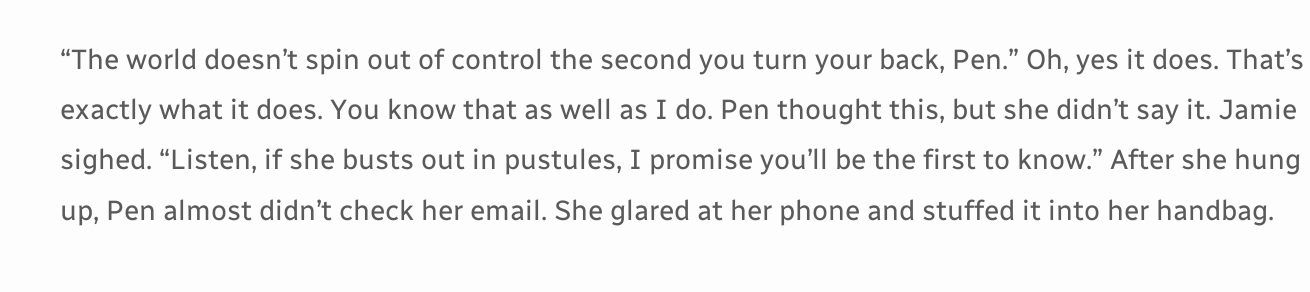“The world doesn’t spin out of control the second you turn your back, Pen.” Oh, yes it does. That’s exactly what it does. You know that as well as I do. Pen thought this, but she didn’t say it. Jamie sighed. “Listen, if she busts out in pustules, I promise you’ll be the first to know.” After she hung up, Pen almost didn’t check her email. She glared at her phone and stuffed it into her handbag.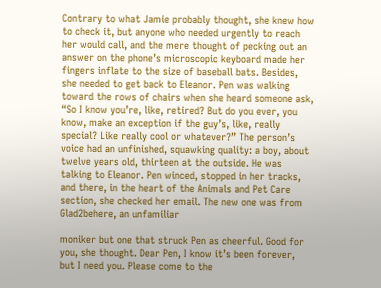Contrary to what Jamie probably thought, she knew how to check it, but anyone who needed urgently to reach her would call, and the mere thought of pecking out an answer on the phone’s microscopic keyboard made her fingers inflate to the size of baseball bats. Besides, she needed to get back to Eleanor. Pen was walking toward the rows of chairs when she heard someone ask, “So I know you’re, like, retired? But do you ever, you know, make an exception if the guy’s, like, really special? Like really cool or whatever?” The person’s voice had an unfinished, squawking quality: a boy, about twelve years old, thirteen at the outside. He was talking to Eleanor. Pen winced, stopped in her tracks, and there, in the heart of the Animals and Pet Care section, she checked her email. The new one was from Glad2behere, an unfamiliar

moniker but one that struck Pen as cheerful. Good for you, she thought. Dear Pen, I know it’s been forever, but I need you. Please come to the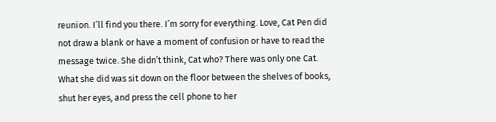reunion. I’ll find you there. I’m sorry for everything. Love, Cat Pen did not draw a blank or have a moment of confusion or have to read the message twice. She didn’t think, Cat who? There was only one Cat. What she did was sit down on the floor between the shelves of books, shut her eyes, and press the cell phone to her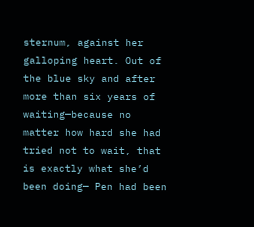sternum, against her galloping heart. Out of the blue sky and after more than six years of waiting—because no matter how hard she had tried not to wait, that is exactly what she’d been doing— Pen had been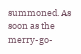summoned. As soon as the merry-go-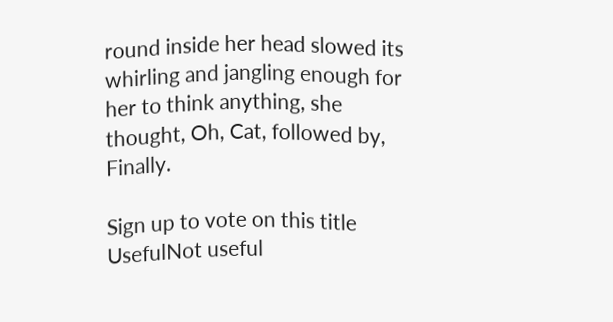round inside her head slowed its whirling and jangling enough for her to think anything, she thought, Oh, Cat, followed by, Finally.

Sign up to vote on this title
UsefulNot useful